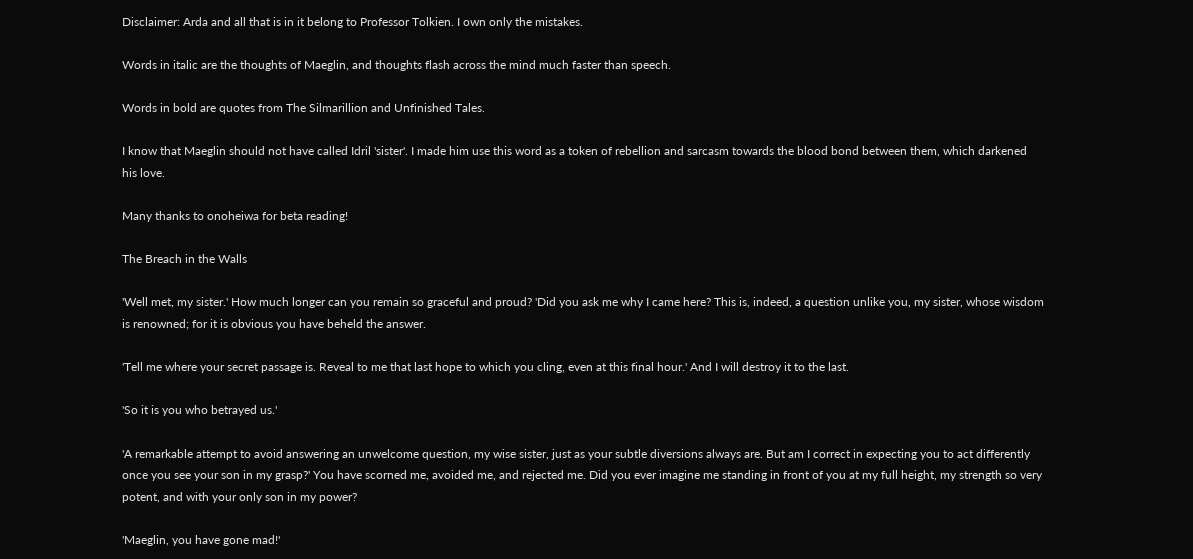Disclaimer: Arda and all that is in it belong to Professor Tolkien. I own only the mistakes.

Words in italic are the thoughts of Maeglin, and thoughts flash across the mind much faster than speech.

Words in bold are quotes from The Silmarillion and Unfinished Tales.

I know that Maeglin should not have called Idril 'sister'. I made him use this word as a token of rebellion and sarcasm towards the blood bond between them, which darkened his love.

Many thanks to onoheiwa for beta reading!

The Breach in the Walls

'Well met, my sister.' How much longer can you remain so graceful and proud? 'Did you ask me why I came here? This is, indeed, a question unlike you, my sister, whose wisdom is renowned; for it is obvious you have beheld the answer.

'Tell me where your secret passage is. Reveal to me that last hope to which you cling, even at this final hour.' And I will destroy it to the last.

'So it is you who betrayed us.'

'A remarkable attempt to avoid answering an unwelcome question, my wise sister, just as your subtle diversions always are. But am I correct in expecting you to act differently once you see your son in my grasp?' You have scorned me, avoided me, and rejected me. Did you ever imagine me standing in front of you at my full height, my strength so very potent, and with your only son in my power?

'Maeglin, you have gone mad!'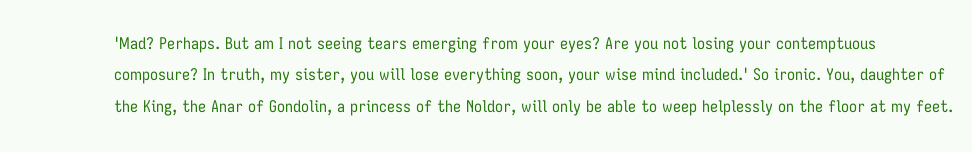'Mad? Perhaps. But am I not seeing tears emerging from your eyes? Are you not losing your contemptuous composure? In truth, my sister, you will lose everything soon, your wise mind included.' So ironic. You, daughter of the King, the Anar of Gondolin, a princess of the Noldor, will only be able to weep helplessly on the floor at my feet.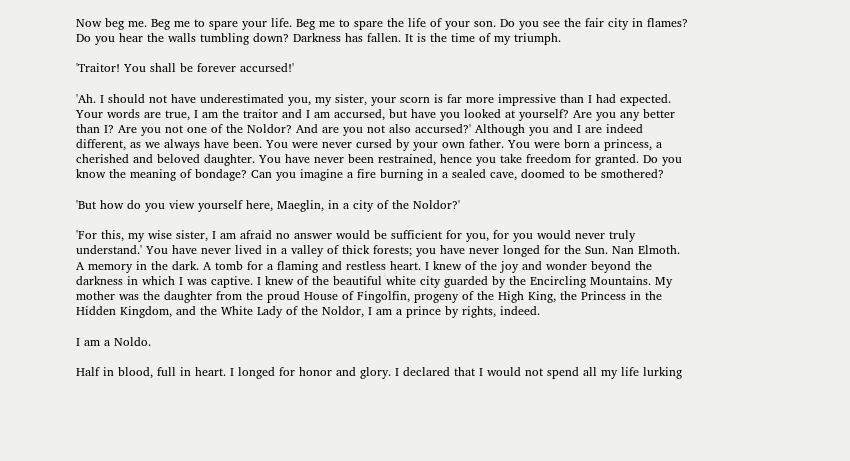Now beg me. Beg me to spare your life. Beg me to spare the life of your son. Do you see the fair city in flames? Do you hear the walls tumbling down? Darkness has fallen. It is the time of my triumph.

'Traitor! You shall be forever accursed!'

'Ah. I should not have underestimated you, my sister, your scorn is far more impressive than I had expected. Your words are true, I am the traitor and I am accursed, but have you looked at yourself? Are you any better than I? Are you not one of the Noldor? And are you not also accursed?' Although you and I are indeed different, as we always have been. You were never cursed by your own father. You were born a princess, a cherished and beloved daughter. You have never been restrained, hence you take freedom for granted. Do you know the meaning of bondage? Can you imagine a fire burning in a sealed cave, doomed to be smothered?

'But how do you view yourself here, Maeglin, in a city of the Noldor?'

'For this, my wise sister, I am afraid no answer would be sufficient for you, for you would never truly understand.' You have never lived in a valley of thick forests; you have never longed for the Sun. Nan Elmoth. A memory in the dark. A tomb for a flaming and restless heart. I knew of the joy and wonder beyond the darkness in which I was captive. I knew of the beautiful white city guarded by the Encircling Mountains. My mother was the daughter from the proud House of Fingolfin, progeny of the High King, the Princess in the Hidden Kingdom, and the White Lady of the Noldor, I am a prince by rights, indeed.

I am a Noldo.

Half in blood, full in heart. I longed for honor and glory. I declared that I would not spend all my life lurking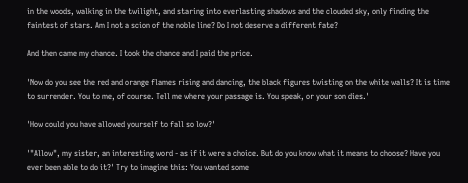in the woods, walking in the twilight, and staring into everlasting shadows and the clouded sky, only finding the faintest of stars. Am I not a scion of the noble line? Do I not deserve a different fate?

And then came my chance. I took the chance and I paid the price.

'Now do you see the red and orange flames rising and dancing, the black figures twisting on the white walls? It is time to surrender. You to me, of course. Tell me where your passage is. You speak, or your son dies.'

'How could you have allowed yourself to fall so low?'

'"Allow", my sister, an interesting word - as if it were a choice. But do you know what it means to choose? Have you ever been able to do it?' Try to imagine this: You wanted some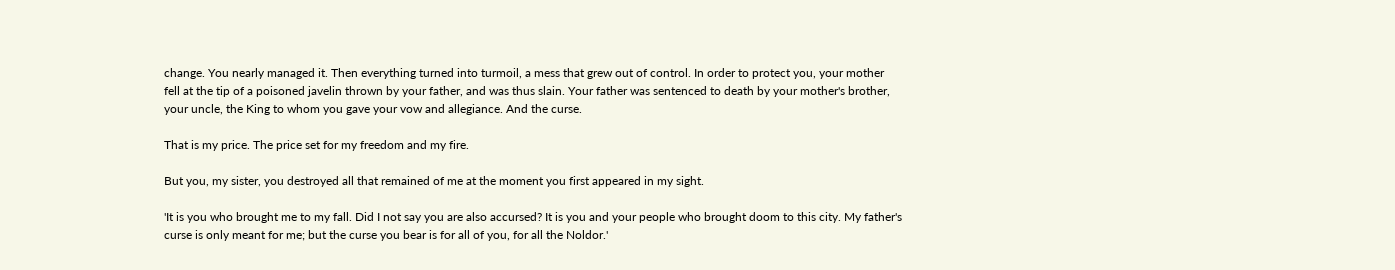change. You nearly managed it. Then everything turned into turmoil, a mess that grew out of control. In order to protect you, your mother fell at the tip of a poisoned javelin thrown by your father, and was thus slain. Your father was sentenced to death by your mother's brother, your uncle, the King to whom you gave your vow and allegiance. And the curse.

That is my price. The price set for my freedom and my fire.

But you, my sister, you destroyed all that remained of me at the moment you first appeared in my sight.

'It is you who brought me to my fall. Did I not say you are also accursed? It is you and your people who brought doom to this city. My father's curse is only meant for me; but the curse you bear is for all of you, for all the Noldor.'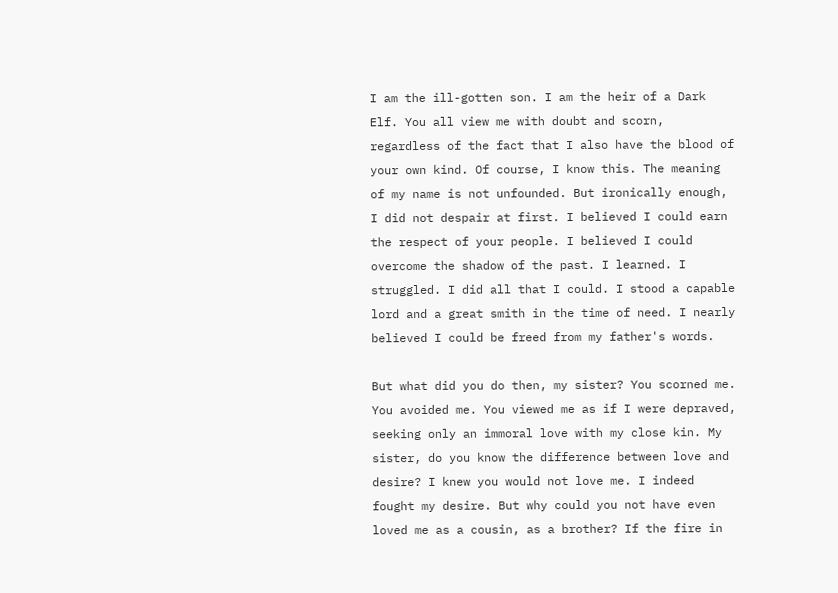I am the ill-gotten son. I am the heir of a Dark Elf. You all view me with doubt and scorn, regardless of the fact that I also have the blood of your own kind. Of course, I know this. The meaning of my name is not unfounded. But ironically enough, I did not despair at first. I believed I could earn the respect of your people. I believed I could overcome the shadow of the past. I learned. I struggled. I did all that I could. I stood a capable lord and a great smith in the time of need. I nearly believed I could be freed from my father's words.

But what did you do then, my sister? You scorned me. You avoided me. You viewed me as if I were depraved, seeking only an immoral love with my close kin. My sister, do you know the difference between love and desire? I knew you would not love me. I indeed fought my desire. But why could you not have even loved me as a cousin, as a brother? If the fire in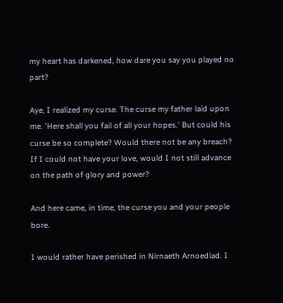my heart has darkened, how dare you say you played no part?

Aye, I realized my curse. The curse my father laid upon me. 'Here shall you fail of all your hopes.' But could his curse be so complete? Would there not be any breach? If I could not have your love, would I not still advance on the path of glory and power?

And here came, in time, the curse you and your people bore.

I would rather have perished in Nirnaeth Arnoediad. I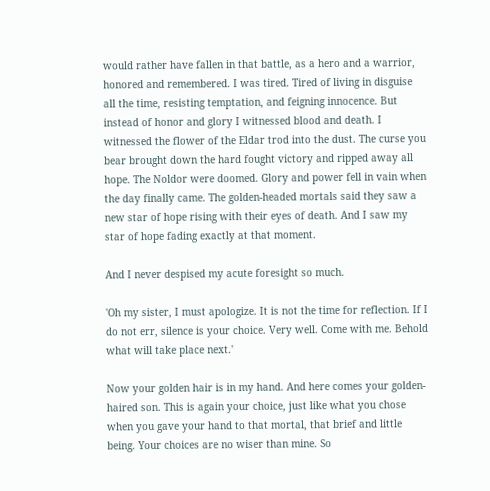would rather have fallen in that battle, as a hero and a warrior, honored and remembered. I was tired. Tired of living in disguise all the time, resisting temptation, and feigning innocence. But instead of honor and glory I witnessed blood and death. I witnessed the flower of the Eldar trod into the dust. The curse you bear brought down the hard fought victory and ripped away all hope. The Noldor were doomed. Glory and power fell in vain when the day finally came. The golden-headed mortals said they saw a new star of hope rising with their eyes of death. And I saw my star of hope fading exactly at that moment.

And I never despised my acute foresight so much.

'Oh my sister, I must apologize. It is not the time for reflection. If I do not err, silence is your choice. Very well. Come with me. Behold what will take place next.'

Now your golden hair is in my hand. And here comes your golden-haired son. This is again your choice, just like what you chose when you gave your hand to that mortal, that brief and little being. Your choices are no wiser than mine. So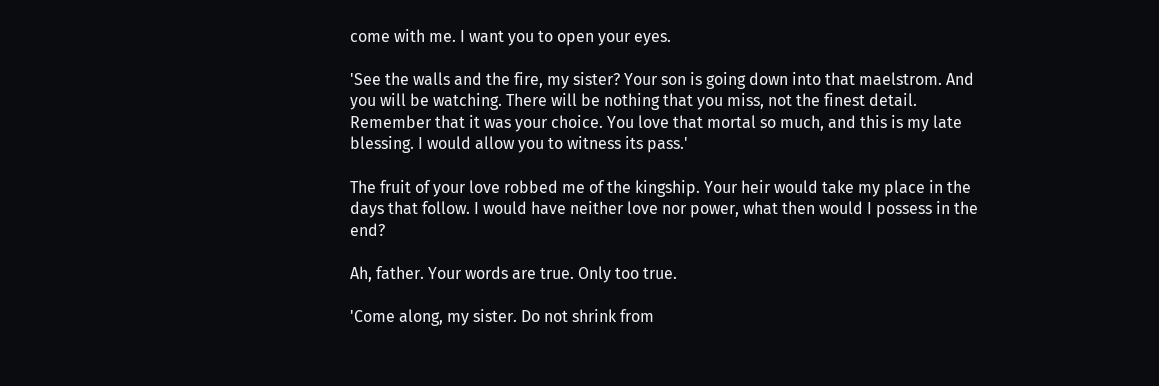come with me. I want you to open your eyes.

'See the walls and the fire, my sister? Your son is going down into that maelstrom. And you will be watching. There will be nothing that you miss, not the finest detail. Remember that it was your choice. You love that mortal so much, and this is my late blessing. I would allow you to witness its pass.'

The fruit of your love robbed me of the kingship. Your heir would take my place in the days that follow. I would have neither love nor power, what then would I possess in the end?

Ah, father. Your words are true. Only too true.

'Come along, my sister. Do not shrink from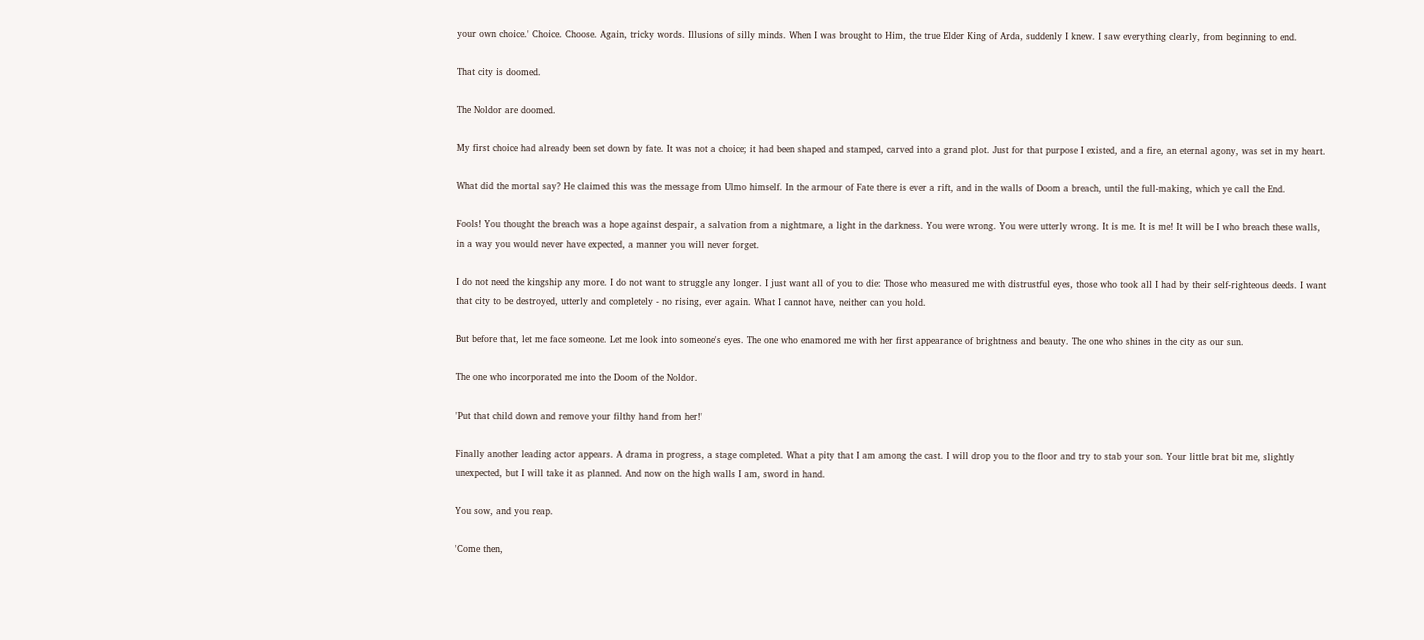your own choice.' Choice. Choose. Again, tricky words. Illusions of silly minds. When I was brought to Him, the true Elder King of Arda, suddenly I knew. I saw everything clearly, from beginning to end.

That city is doomed.

The Noldor are doomed.

My first choice had already been set down by fate. It was not a choice; it had been shaped and stamped, carved into a grand plot. Just for that purpose I existed, and a fire, an eternal agony, was set in my heart.

What did the mortal say? He claimed this was the message from Ulmo himself. In the armour of Fate there is ever a rift, and in the walls of Doom a breach, until the full-making, which ye call the End.

Fools! You thought the breach was a hope against despair, a salvation from a nightmare, a light in the darkness. You were wrong. You were utterly wrong. It is me. It is me! It will be I who breach these walls, in a way you would never have expected, a manner you will never forget.

I do not need the kingship any more. I do not want to struggle any longer. I just want all of you to die: Those who measured me with distrustful eyes, those who took all I had by their self-righteous deeds. I want that city to be destroyed, utterly and completely - no rising, ever again. What I cannot have, neither can you hold.

But before that, let me face someone. Let me look into someone's eyes. The one who enamored me with her first appearance of brightness and beauty. The one who shines in the city as our sun.

The one who incorporated me into the Doom of the Noldor.

'Put that child down and remove your filthy hand from her!'

Finally another leading actor appears. A drama in progress, a stage completed. What a pity that I am among the cast. I will drop you to the floor and try to stab your son. Your little brat bit me, slightly unexpected, but I will take it as planned. And now on the high walls I am, sword in hand.

You sow, and you reap.

'Come then,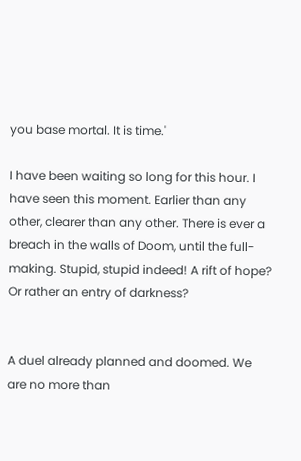you base mortal. It is time.'

I have been waiting so long for this hour. I have seen this moment. Earlier than any other, clearer than any other. There is ever a breach in the walls of Doom, until the full-making. Stupid, stupid indeed! A rift of hope? Or rather an entry of darkness?


A duel already planned and doomed. We are no more than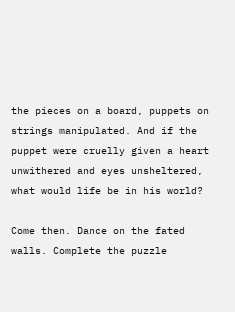the pieces on a board, puppets on strings manipulated. And if the puppet were cruelly given a heart unwithered and eyes unsheltered, what would life be in his world?

Come then. Dance on the fated walls. Complete the puzzle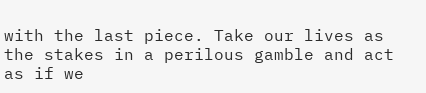with the last piece. Take our lives as the stakes in a perilous gamble and act as if we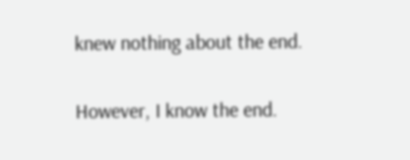knew nothing about the end.

However, I know the end.